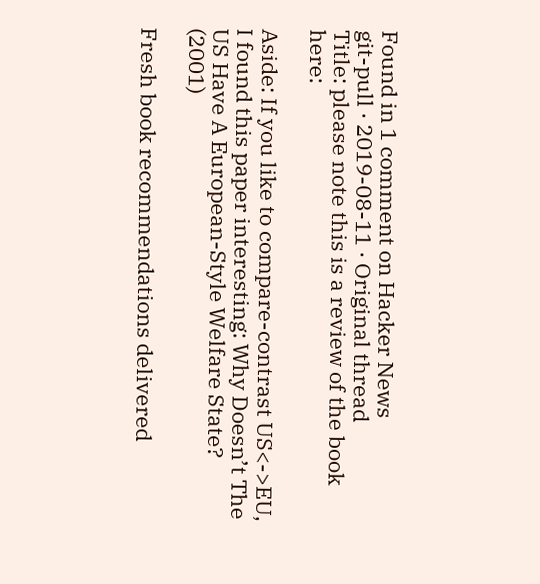Found in 1 comment on Hacker News
git-pull · 2019-08-11 · Original thread
Title: please note this is a review of the book here:

Aside: If you like to compare-contrast US<->EU, I found this paper interesting: Why Doesn’t The US Have A European-Style Welfare State? (2001)

Fresh book recommendations delivered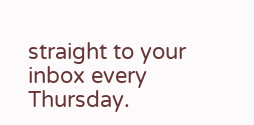straight to your inbox every Thursday.